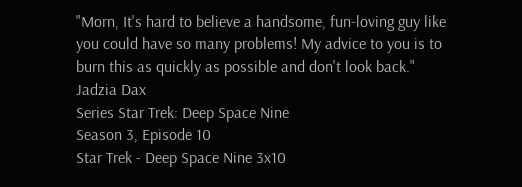"Morn, It's hard to believe a handsome, fun-loving guy like you could have so many problems! My advice to you is to burn this as quickly as possible and don't look back."
Jadzia Dax
Series Star Trek: Deep Space Nine
Season 3, Episode 10
Star Trek - Deep Space Nine 3x10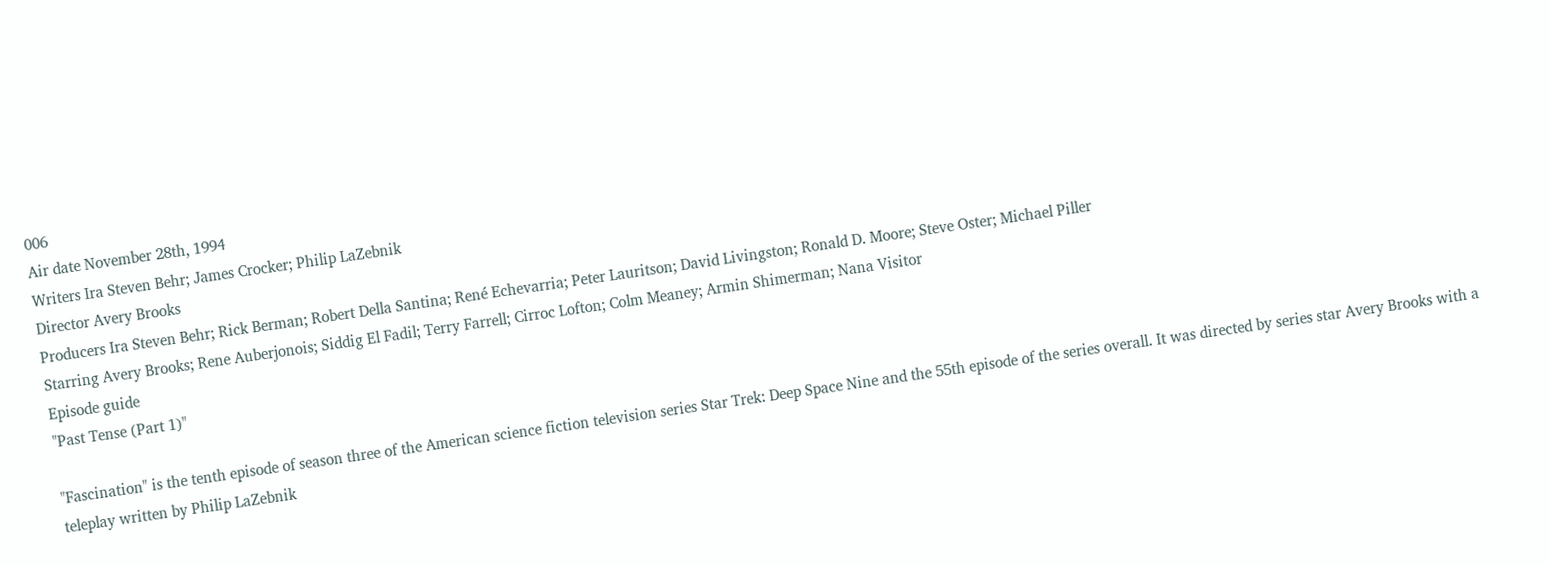006
Air date November 28th, 1994
Writers Ira Steven Behr; James Crocker; Philip LaZebnik
Director Avery Brooks
Producers Ira Steven Behr; Rick Berman; Robert Della Santina; René Echevarria; Peter Lauritson; David Livingston; Ronald D. Moore; Steve Oster; Michael Piller
Starring Avery Brooks; Rene Auberjonois; Siddig El Fadil; Terry Farrell; Cirroc Lofton; Colm Meaney; Armin Shimerman; Nana Visitor
Episode guide
"Past Tense (Part 1)"

"Fascination" is the tenth episode of season three of the American science fiction television series Star Trek: Deep Space Nine and the 55th episode of the series overall. It was directed by series star Avery Brooks with a teleplay written by Philip LaZebnik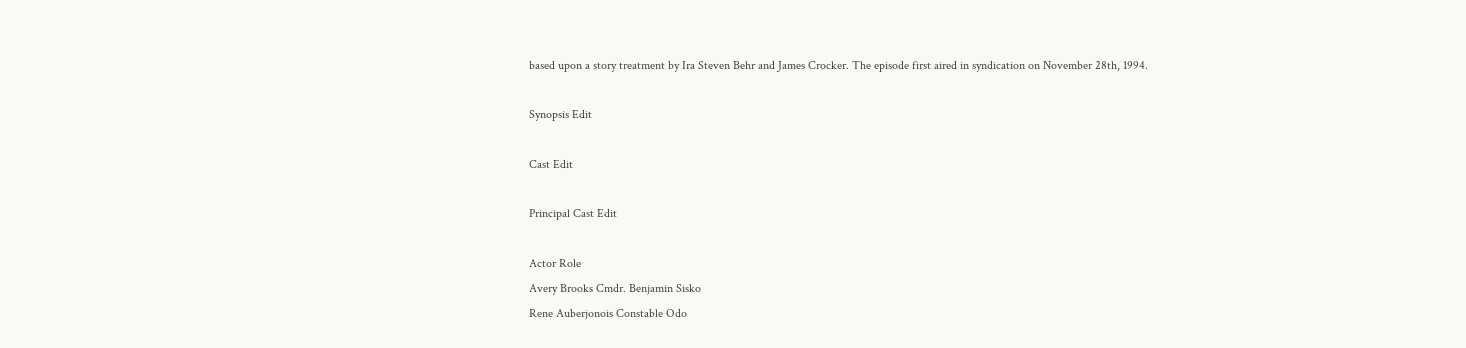based upon a story treatment by Ira Steven Behr and James Crocker. The episode first aired in syndication on November 28th, 1994.

Synopsis Edit

Cast Edit

Principal Cast Edit

Actor Role
Avery Brooks Cmdr. Benjamin Sisko
Rene Auberjonois Constable Odo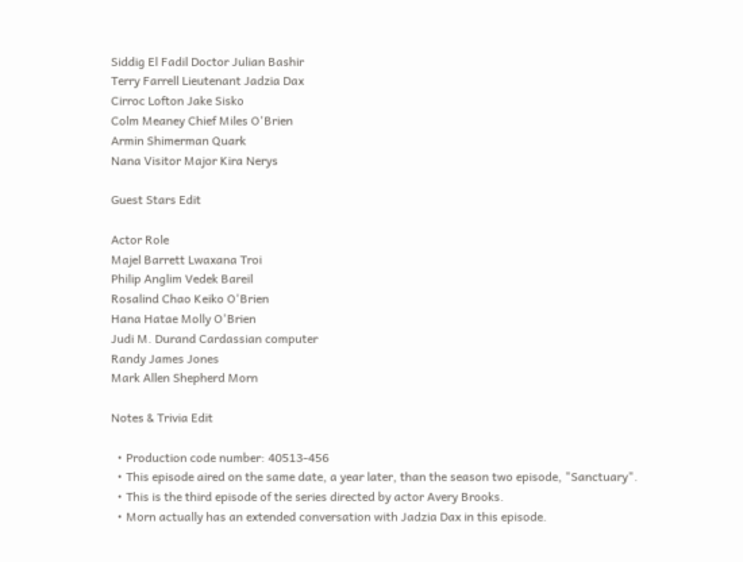Siddig El Fadil Doctor Julian Bashir
Terry Farrell Lieutenant Jadzia Dax
Cirroc Lofton Jake Sisko
Colm Meaney Chief Miles O'Brien
Armin Shimerman Quark
Nana Visitor Major Kira Nerys

Guest Stars Edit

Actor Role
Majel Barrett Lwaxana Troi
Philip Anglim Vedek Bareil
Rosalind Chao Keiko O'Brien
Hana Hatae Molly O'Brien
Judi M. Durand Cardassian computer
Randy James Jones
Mark Allen Shepherd Morn

Notes & Trivia Edit

  • Production code number: 40513-456
  • This episode aired on the same date, a year later, than the season two episode, "Sanctuary".
  • This is the third episode of the series directed by actor Avery Brooks.
  • Morn actually has an extended conversation with Jadzia Dax in this episode.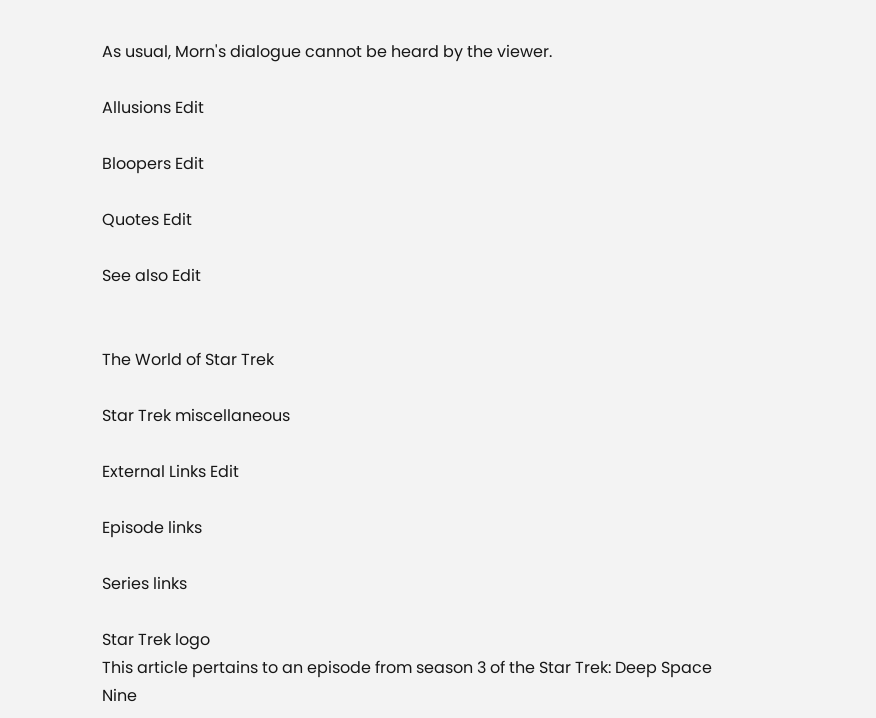As usual, Morn's dialogue cannot be heard by the viewer.

Allusions Edit

Bloopers Edit

Quotes Edit

See also Edit


The World of Star Trek

Star Trek miscellaneous

External Links Edit

Episode links

Series links

Star Trek logo
This article pertains to an episode from season 3 of the Star Trek: Deep Space Nine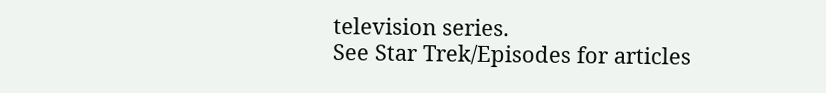television series.
See Star Trek/Episodes for articles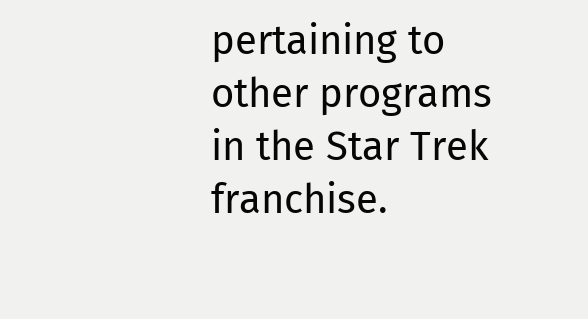pertaining to other programs in the Star Trek franchise.